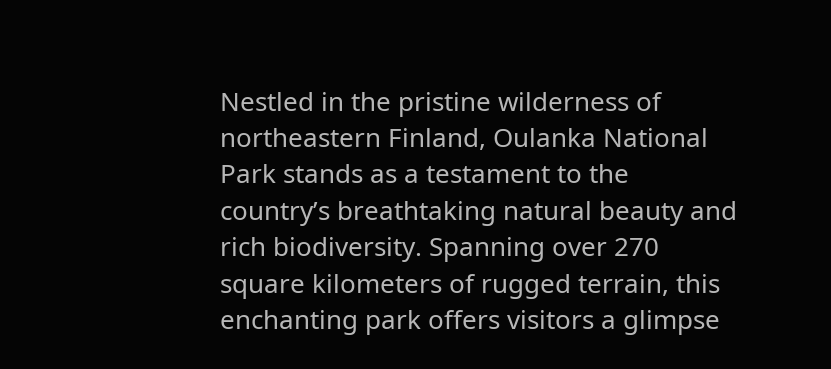Nestled in the pristine wilderness of northeastern Finland, Oulanka National Park stands as a testament to the country’s breathtaking natural beauty and rich biodiversity. Spanning over 270 square kilometers of rugged terrain, this enchanting park offers visitors a glimpse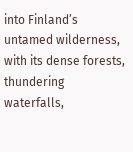into Finland’s untamed wilderness, with its dense forests, thundering waterfalls,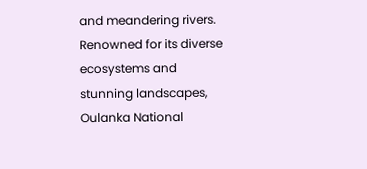and meandering rivers. Renowned for its diverse ecosystems and stunning landscapes, Oulanka National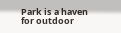Park is a haven for outdoor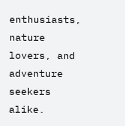enthusiasts, nature lovers, and adventure seekers alike.